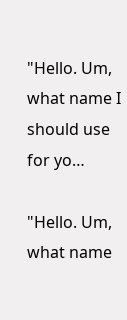"Hello. Um, what name I should use for yo…

"Hello. Um, what name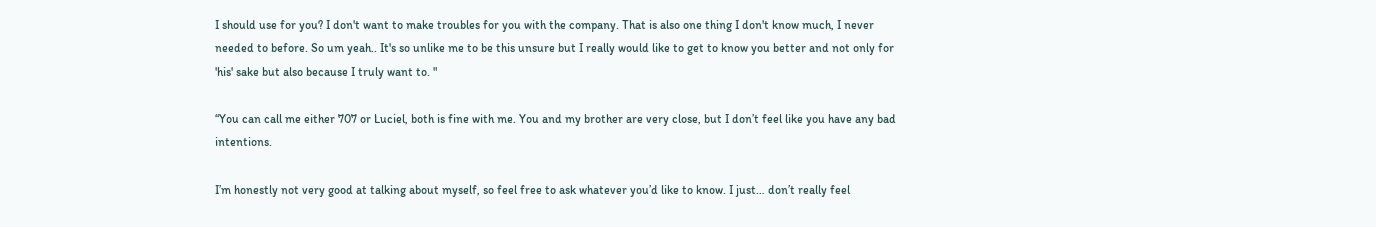I should use for you? I don't want to make troubles for you with the company. That is also one thing I don't know much, I never needed to before. So um yeah.. It's so unlike me to be this unsure but I really would like to get to know you better and not only for 'his' sake but also because I truly want to. "

“You can call me either 707 or Luciel, both is fine with me. You and my brother are very close, but I don’t feel like you have any bad intentions.

I’m honestly not very good at talking about myself, so feel free to ask whatever you’d like to know. I just… don’t really feel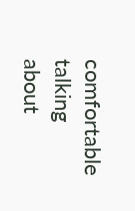comfortable talking about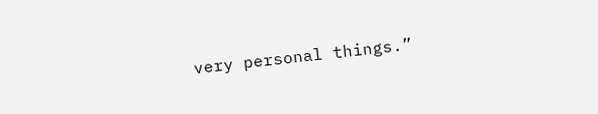very personal things.”